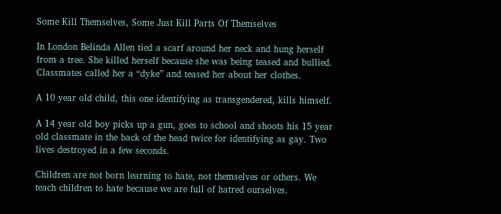Some Kill Themselves, Some Just Kill Parts Of Themselves

In London Belinda Allen tied a scarf around her neck and hung herself from a tree. She killed herself because she was being teased and bullied. Classmates called her a “dyke” and teased her about her clothes.

A 10 year old child, this one identifying as transgendered, kills himself.

A 14 year old boy picks up a gun, goes to school and shoots his 15 year old classmate in the back of the head twice for identifying as gay. Two lives destroyed in a few seconds.

Children are not born learning to hate, not themselves or others. We teach children to hate because we are full of hatred ourselves.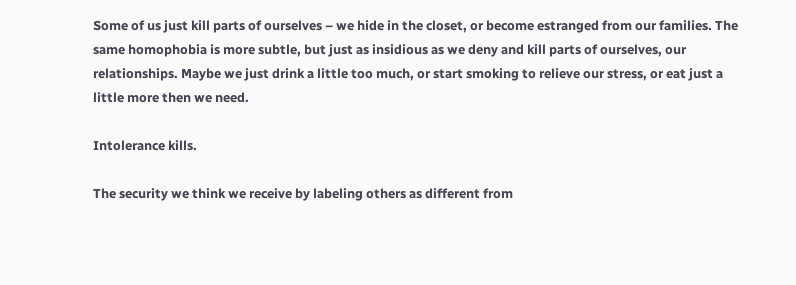Some of us just kill parts of ourselves – we hide in the closet, or become estranged from our families. The same homophobia is more subtle, but just as insidious as we deny and kill parts of ourselves, our relationships. Maybe we just drink a little too much, or start smoking to relieve our stress, or eat just a little more then we need.

Intolerance kills.

The security we think we receive by labeling others as different from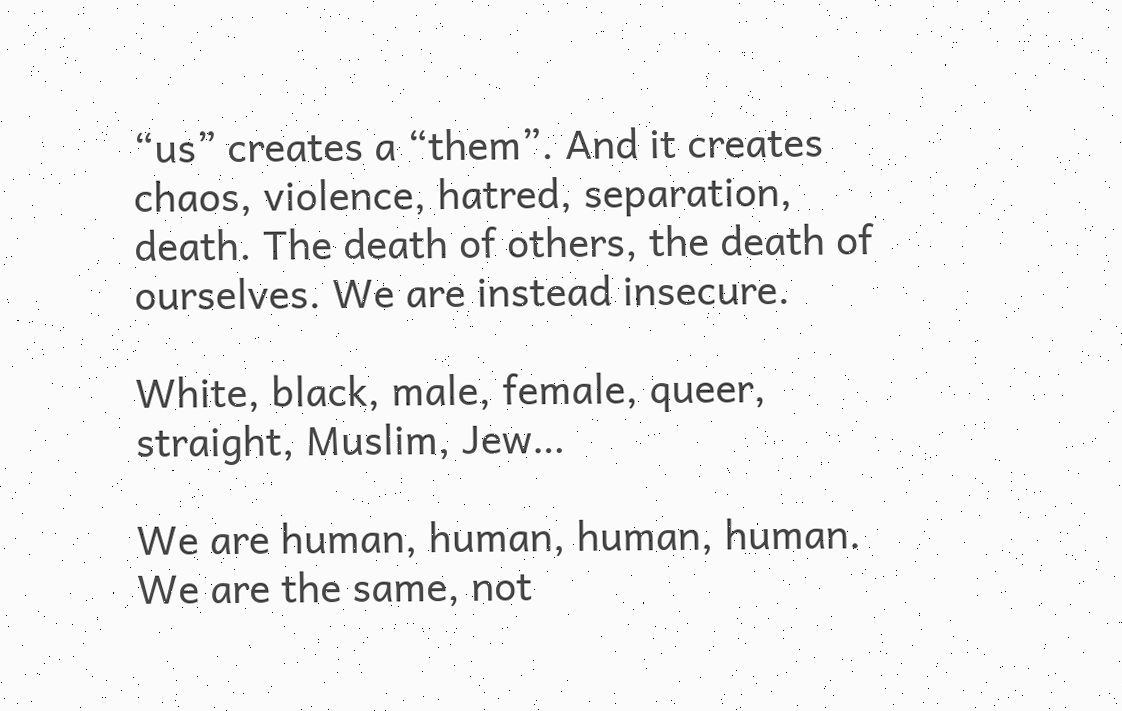“us” creates a “them”. And it creates chaos, violence, hatred, separation, death. The death of others, the death of ourselves. We are instead insecure.

White, black, male, female, queer, straight, Muslim, Jew…

We are human, human, human, human. We are the same, not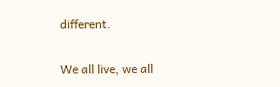different.

We all live, we all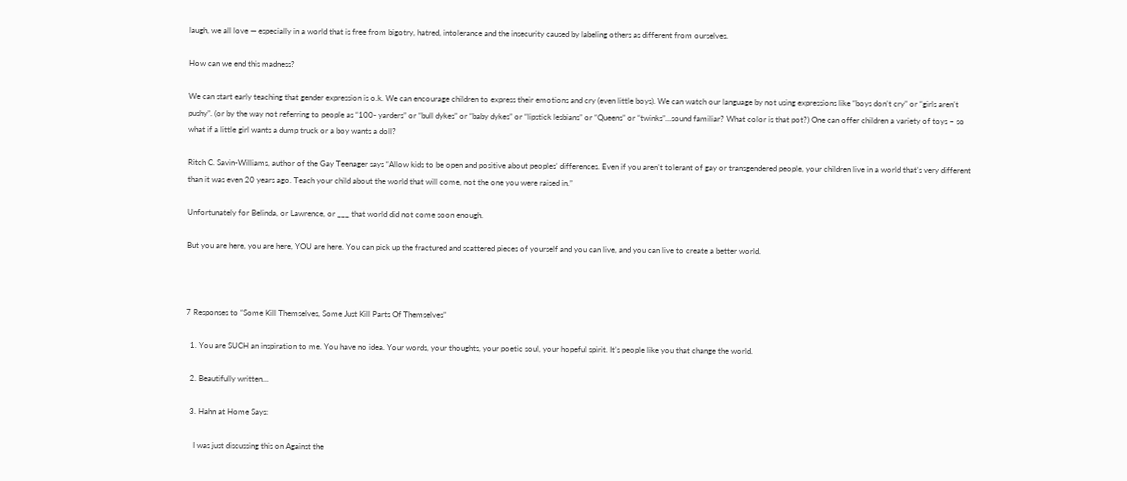laugh, we all love — especially in a world that is free from bigotry, hatred, intolerance and the insecurity caused by labeling others as different from ourselves.

How can we end this madness?

We can start early teaching that gender expression is o.k. We can encourage children to express their emotions and cry (even little boys). We can watch our language by not using expressions like “boys don’t cry” or “girls aren’t pushy”. (or by the way not referring to people as “100- yarders” or “bull dykes” or “baby dykes” or “lipstick lesbians” or “Queens” or “twinks”…sound familiar? What color is that pot?) One can offer children a variety of toys – so what if a little girl wants a dump truck or a boy wants a doll?

Ritch C. Savin-Williams, author of the Gay Teenager says “Allow kids to be open and positive about peoples’ differences. Even if you aren’t tolerant of gay or transgendered people, your children live in a world that’s very different than it was even 20 years ago. Teach your child about the world that will come, not the one you were raised in.”

Unfortunately for Belinda, or Lawrence, or ___ that world did not come soon enough.

But you are here, you are here, YOU are here. You can pick up the fractured and scattered pieces of yourself and you can live, and you can live to create a better world.



7 Responses to “Some Kill Themselves, Some Just Kill Parts Of Themselves”

  1. You are SUCH an inspiration to me. You have no idea. Your words, your thoughts, your poetic soul, your hopeful spirit. It’s people like you that change the world.

  2. Beautifully written…

  3. Hahn at Home Says:

    I was just discussing this on Against the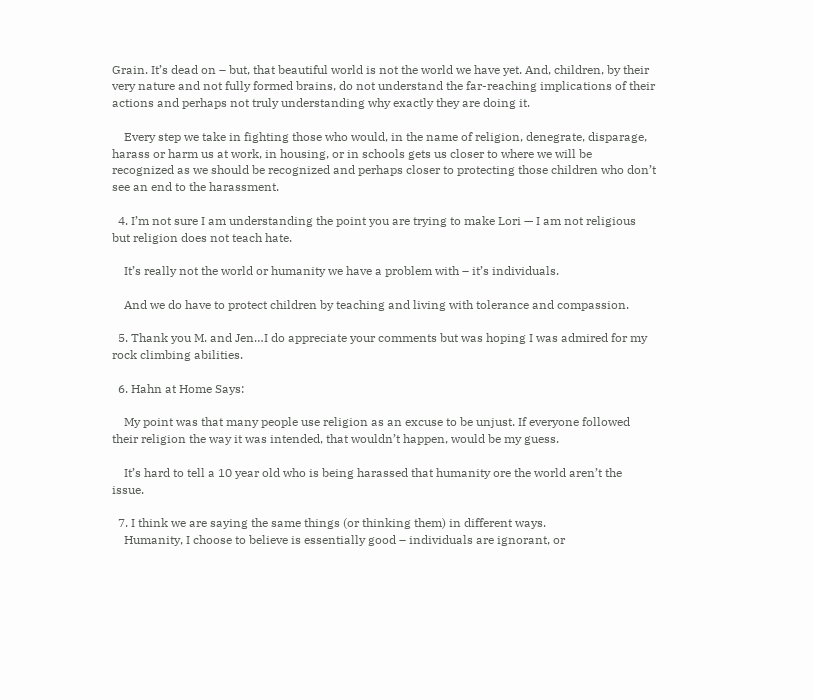Grain. It’s dead on – but, that beautiful world is not the world we have yet. And, children, by their very nature and not fully formed brains, do not understand the far-reaching implications of their actions and perhaps not truly understanding why exactly they are doing it.

    Every step we take in fighting those who would, in the name of religion, denegrate, disparage, harass or harm us at work, in housing, or in schools gets us closer to where we will be recognized as we should be recognized and perhaps closer to protecting those children who don’t see an end to the harassment.

  4. I’m not sure I am understanding the point you are trying to make Lori — I am not religious but religion does not teach hate.

    It’s really not the world or humanity we have a problem with – it’s individuals.

    And we do have to protect children by teaching and living with tolerance and compassion.

  5. Thank you M. and Jen…I do appreciate your comments but was hoping I was admired for my rock climbing abilities.

  6. Hahn at Home Says:

    My point was that many people use religion as an excuse to be unjust. If everyone followed their religion the way it was intended, that wouldn’t happen, would be my guess.

    It’s hard to tell a 10 year old who is being harassed that humanity ore the world aren’t the issue.

  7. I think we are saying the same things (or thinking them) in different ways.
    Humanity, I choose to believe is essentially good – individuals are ignorant, or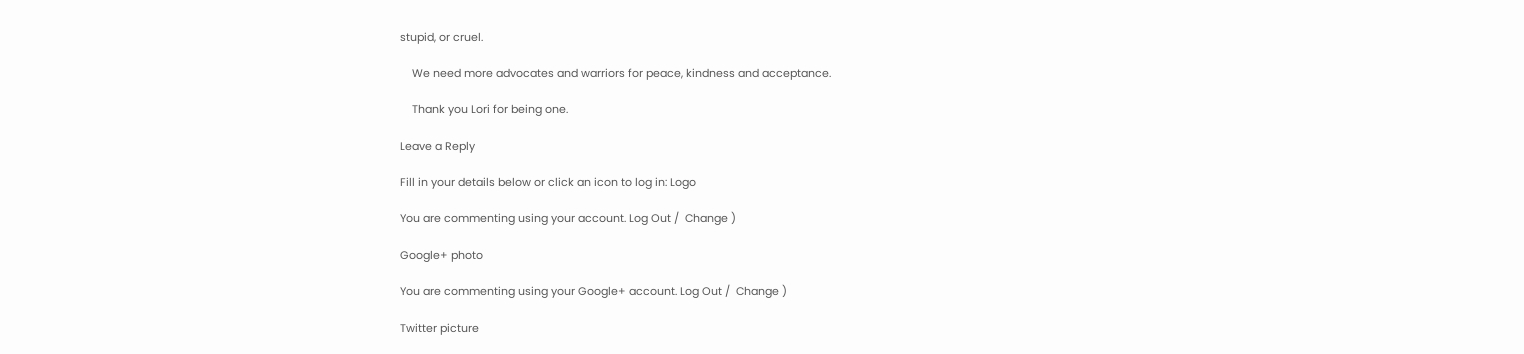stupid, or cruel.

    We need more advocates and warriors for peace, kindness and acceptance.

    Thank you Lori for being one.

Leave a Reply

Fill in your details below or click an icon to log in: Logo

You are commenting using your account. Log Out /  Change )

Google+ photo

You are commenting using your Google+ account. Log Out /  Change )

Twitter picture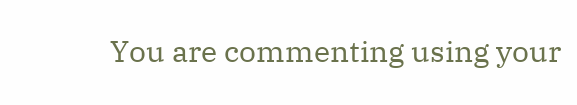You are commenting using your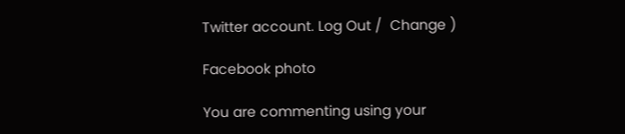Twitter account. Log Out /  Change )

Facebook photo

You are commenting using your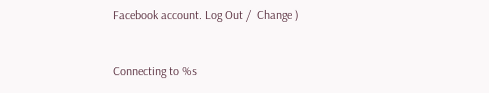Facebook account. Log Out /  Change )


Connecting to %s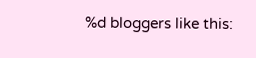%d bloggers like this: